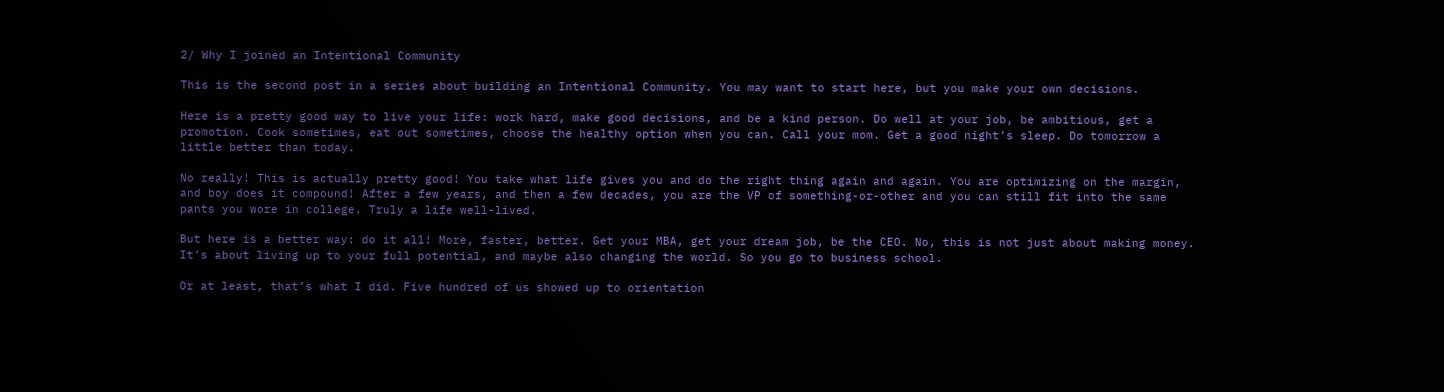2/ Why I joined an Intentional Community

This is the second post in a series about building an Intentional Community. You may want to start here, but you make your own decisions.

Here is a pretty good way to live your life: work hard, make good decisions, and be a kind person. Do well at your job, be ambitious, get a promotion. Cook sometimes, eat out sometimes, choose the healthy option when you can. Call your mom. Get a good night’s sleep. Do tomorrow a little better than today.

No really! This is actually pretty good! You take what life gives you and do the right thing again and again. You are optimizing on the margin, and boy does it compound! After a few years, and then a few decades, you are the VP of something-or-other and you can still fit into the same pants you wore in college. Truly a life well-lived.

But here is a better way: do it all! More, faster, better. Get your MBA, get your dream job, be the CEO. No, this is not just about making money. It’s about living up to your full potential, and maybe also changing the world. So you go to business school.

Or at least, that’s what I did. Five hundred of us showed up to orientation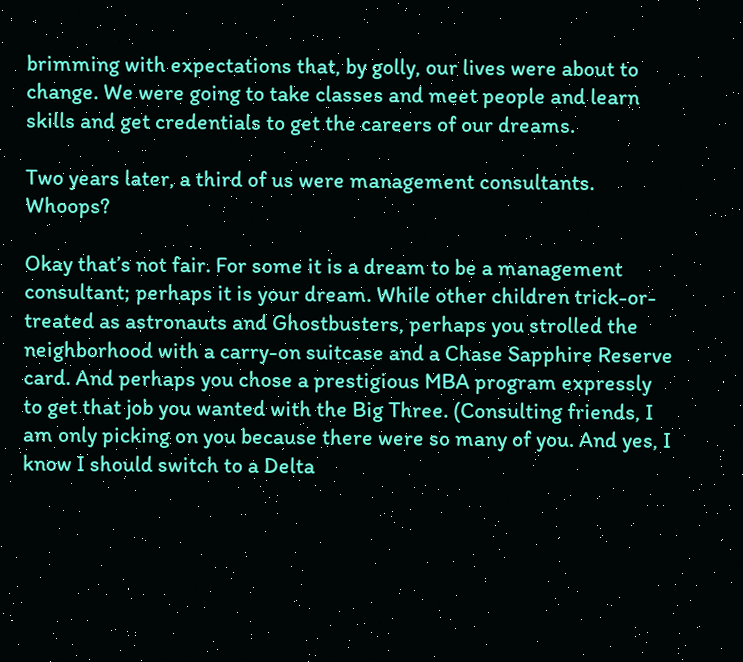brimming with expectations that, by golly, our lives were about to change. We were going to take classes and meet people and learn skills and get credentials to get the careers of our dreams.

Two years later, a third of us were management consultants. Whoops?

Okay that’s not fair. For some it is a dream to be a management consultant; perhaps it is your dream. While other children trick-or-treated as astronauts and Ghostbusters, perhaps you strolled the neighborhood with a carry-on suitcase and a Chase Sapphire Reserve card. And perhaps you chose a prestigious MBA program expressly to get that job you wanted with the Big Three. (Consulting friends, I am only picking on you because there were so many of you. And yes, I know I should switch to a Delta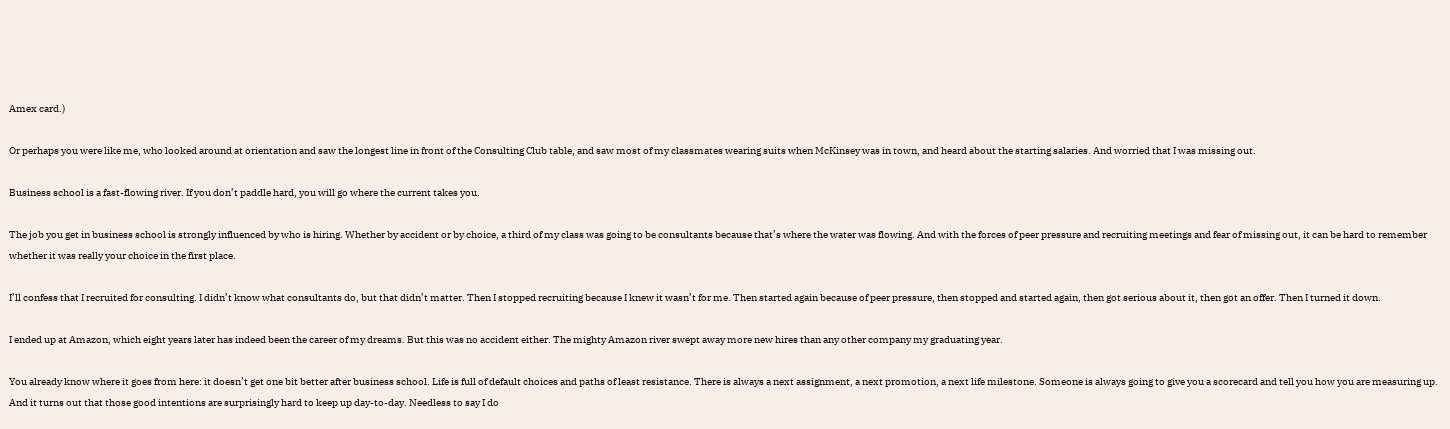Amex card.)

Or perhaps you were like me, who looked around at orientation and saw the longest line in front of the Consulting Club table, and saw most of my classmates wearing suits when McKinsey was in town, and heard about the starting salaries. And worried that I was missing out.

Business school is a fast-flowing river. If you don’t paddle hard, you will go where the current takes you.

The job you get in business school is strongly influenced by who is hiring. Whether by accident or by choice, a third of my class was going to be consultants because that’s where the water was flowing. And with the forces of peer pressure and recruiting meetings and fear of missing out, it can be hard to remember whether it was really your choice in the first place.

I’ll confess that I recruited for consulting. I didn’t know what consultants do, but that didn’t matter. Then I stopped recruiting because I knew it wasn’t for me. Then started again because of peer pressure, then stopped and started again, then got serious about it, then got an offer. Then I turned it down.

I ended up at Amazon, which eight years later has indeed been the career of my dreams. But this was no accident either. The mighty Amazon river swept away more new hires than any other company my graduating year.

You already know where it goes from here: it doesn’t get one bit better after business school. Life is full of default choices and paths of least resistance. There is always a next assignment, a next promotion, a next life milestone. Someone is always going to give you a scorecard and tell you how you are measuring up. And it turns out that those good intentions are surprisingly hard to keep up day-to-day. Needless to say I do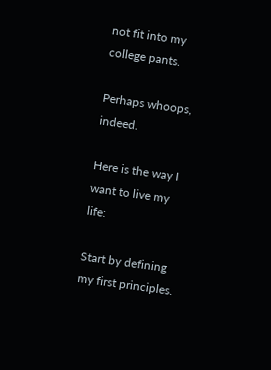not fit into my college pants.

Perhaps whoops, indeed.

Here is the way I want to live my life:

Start by defining my first principles.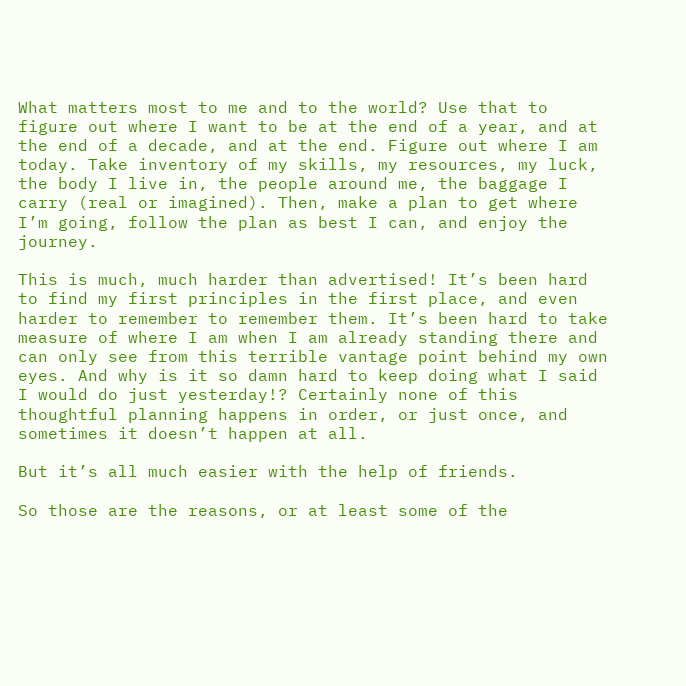What matters most to me and to the world? Use that to figure out where I want to be at the end of a year, and at the end of a decade, and at the end. Figure out where I am today. Take inventory of my skills, my resources, my luck, the body I live in, the people around me, the baggage I carry (real or imagined). Then, make a plan to get where I’m going, follow the plan as best I can, and enjoy the journey.

This is much, much harder than advertised! It’s been hard to find my first principles in the first place, and even harder to remember to remember them. It’s been hard to take measure of where I am when I am already standing there and can only see from this terrible vantage point behind my own eyes. And why is it so damn hard to keep doing what I said I would do just yesterday!? Certainly none of this thoughtful planning happens in order, or just once, and sometimes it doesn’t happen at all.

But it’s all much easier with the help of friends.

So those are the reasons, or at least some of the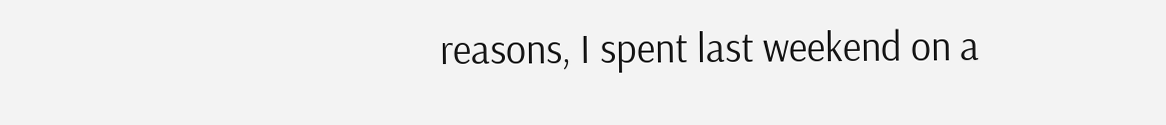reasons, I spent last weekend on a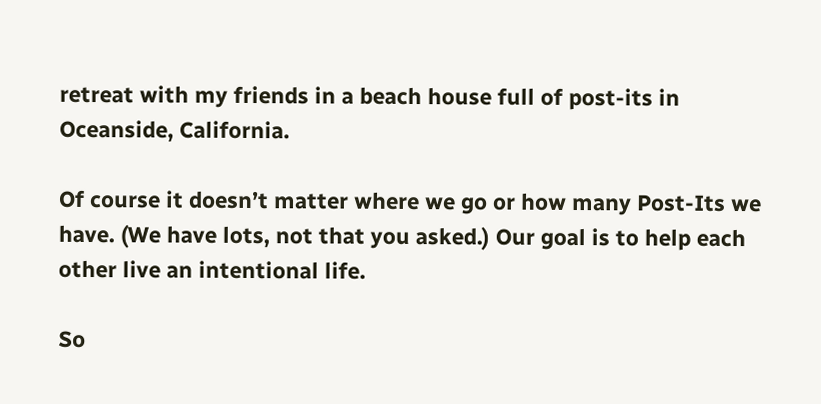retreat with my friends in a beach house full of post-its in Oceanside, California.

Of course it doesn’t matter where we go or how many Post-Its we have. (We have lots, not that you asked.) Our goal is to help each other live an intentional life.

So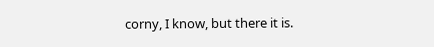corny, I know, but there it is.